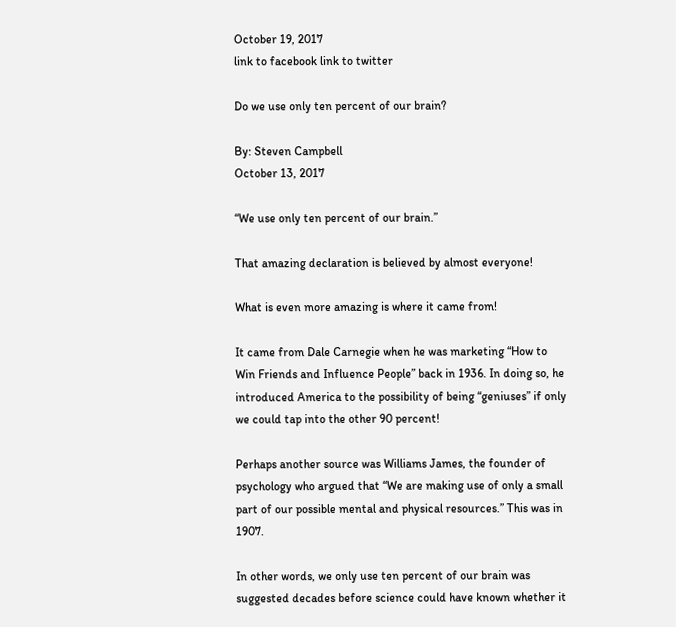October 19, 2017
link to facebook link to twitter

Do we use only ten percent of our brain?

By: Steven Campbell
October 13, 2017

“We use only ten percent of our brain.”

That amazing declaration is believed by almost everyone!

What is even more amazing is where it came from!

It came from Dale Carnegie when he was marketing “How to Win Friends and Influence People” back in 1936. In doing so, he introduced America to the possibility of being “geniuses” if only we could tap into the other 90 percent!

Perhaps another source was Williams James, the founder of psychology who argued that “We are making use of only a small part of our possible mental and physical resources.” This was in 1907.

In other words, we only use ten percent of our brain was suggested decades before science could have known whether it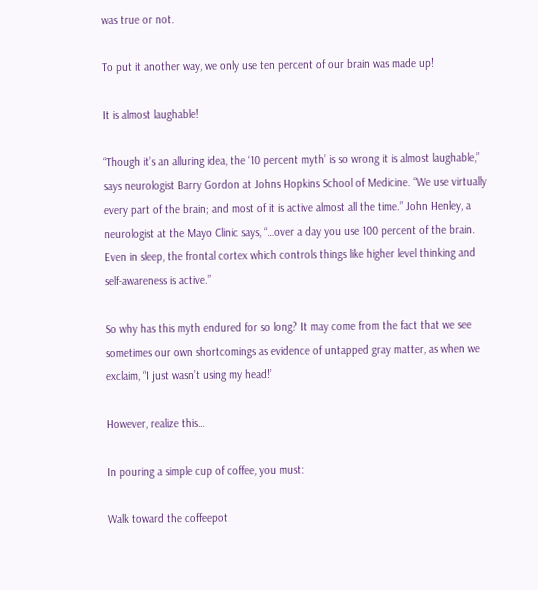was true or not.

To put it another way, we only use ten percent of our brain was made up!

It is almost laughable!

“Though it’s an alluring idea, the ‘10 percent myth’ is so wrong it is almost laughable,” says neurologist Barry Gordon at Johns Hopkins School of Medicine. “We use virtually every part of the brain; and most of it is active almost all the time.” John Henley, a neurologist at the Mayo Clinic says, “…over a day you use 100 percent of the brain. Even in sleep, the frontal cortex which controls things like higher level thinking and self-awareness is active.”

So why has this myth endured for so long? It may come from the fact that we see sometimes our own shortcomings as evidence of untapped gray matter, as when we exclaim, “I just wasn’t using my head!’

However, realize this…

In pouring a simple cup of coffee, you must:

Walk toward the coffeepot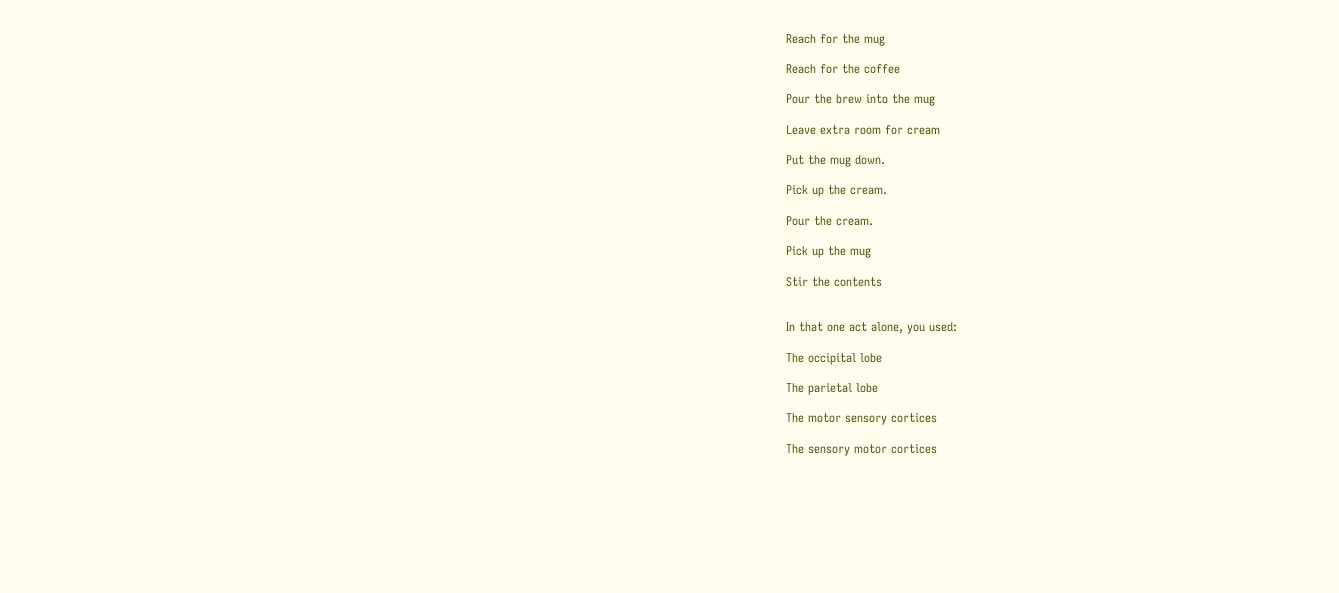Reach for the mug

Reach for the coffee

Pour the brew into the mug

Leave extra room for cream

Put the mug down.

Pick up the cream.

Pour the cream.

Pick up the mug

Stir the contents


In that one act alone, you used:

The occipital lobe

The parietal lobe

The motor sensory cortices

The sensory motor cortices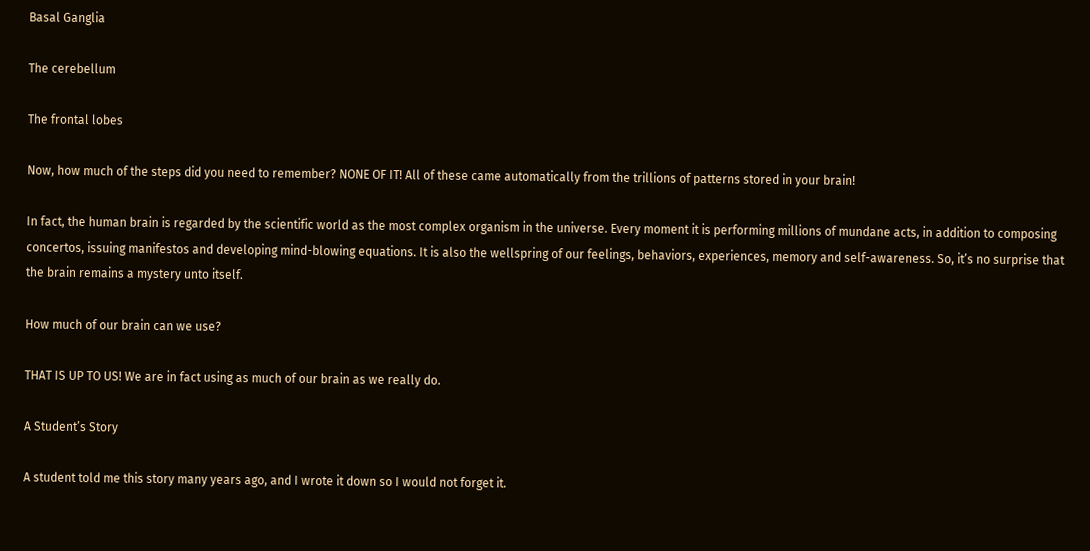Basal Ganglia

The cerebellum

The frontal lobes

Now, how much of the steps did you need to remember? NONE OF IT! All of these came automatically from the trillions of patterns stored in your brain!

In fact, the human brain is regarded by the scientific world as the most complex organism in the universe. Every moment it is performing millions of mundane acts, in addition to composing concertos, issuing manifestos and developing mind-blowing equations. It is also the wellspring of our feelings, behaviors, experiences, memory and self-awareness. So, it’s no surprise that the brain remains a mystery unto itself.

How much of our brain can we use?

THAT IS UP TO US! We are in fact using as much of our brain as we really do.

A Student’s Story

A student told me this story many years ago, and I wrote it down so I would not forget it.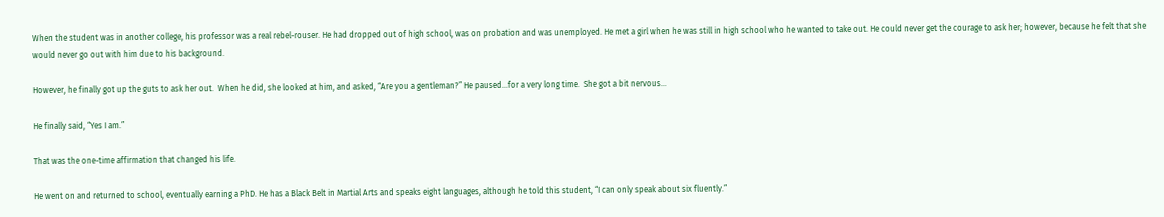When the student was in another college, his professor was a real rebel-rouser. He had dropped out of high school, was on probation and was unemployed. He met a girl when he was still in high school who he wanted to take out. He could never get the courage to ask her; however, because he felt that she would never go out with him due to his background.

However, he finally got up the guts to ask her out.  When he did, she looked at him, and asked, “Are you a gentleman?” He paused…for a very long time.  She got a bit nervous…

He finally said, “Yes I am.”

That was the one-time affirmation that changed his life.

He went on and returned to school, eventually earning a PhD. He has a Black Belt in Martial Arts and speaks eight languages, although he told this student, “I can only speak about six fluently.”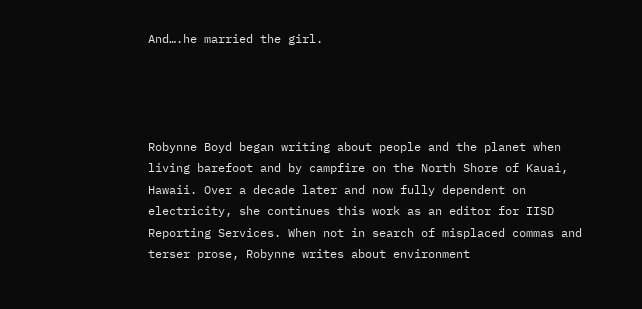And….he married the girl.




Robynne Boyd began writing about people and the planet when living barefoot and by campfire on the North Shore of Kauai, Hawaii. Over a decade later and now fully dependent on electricity, she continues this work as an editor for IISD Reporting Services. When not in search of misplaced commas and terser prose, Robynne writes about environment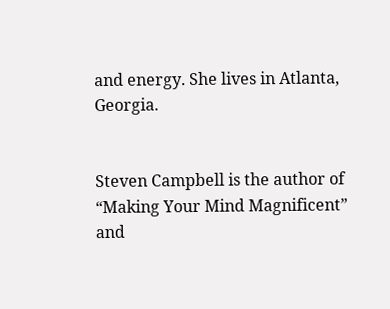and energy. She lives in Atlanta, Georgia.


Steven Campbell is the author of “Making Your Mind Magnificent” and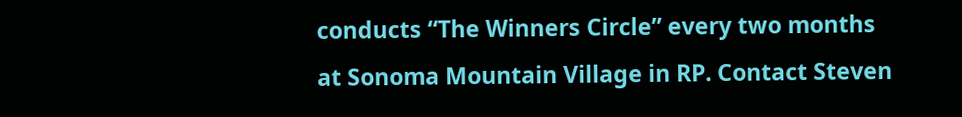conducts “The Winners Circle” every two months at Sonoma Mountain Village in RP. Contact Steven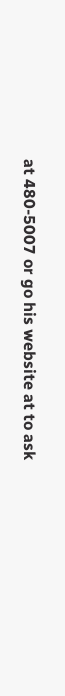at 480-5007 or go his website at to ask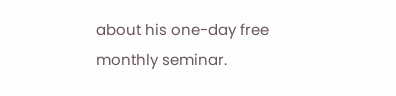about his one-day free monthly seminar.